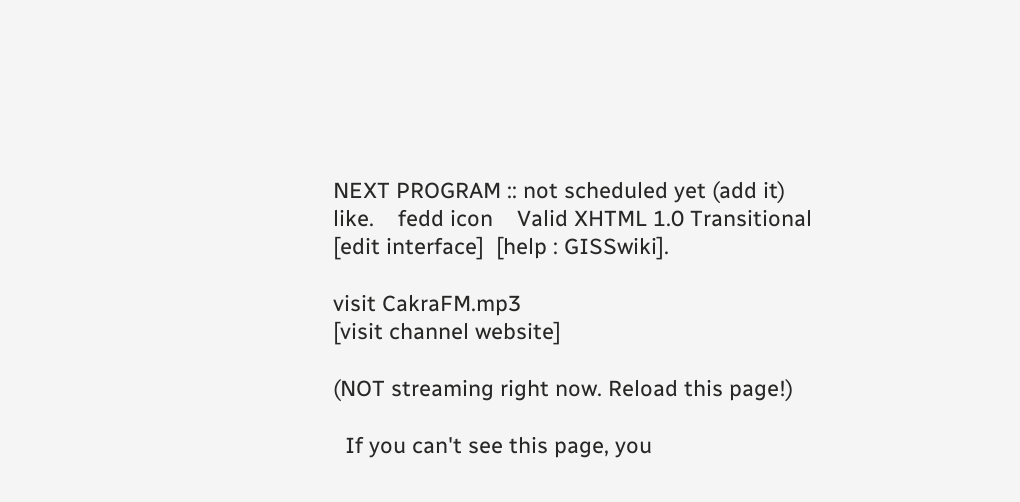NEXT PROGRAM :: not scheduled yet (add it)
like.    fedd icon    Valid XHTML 1.0 Transitional
[edit interface]  [help : GISSwiki].

visit CakraFM.mp3
[visit channel website]

(NOT streaming right now. Reload this page!)

  If you can't see this page, you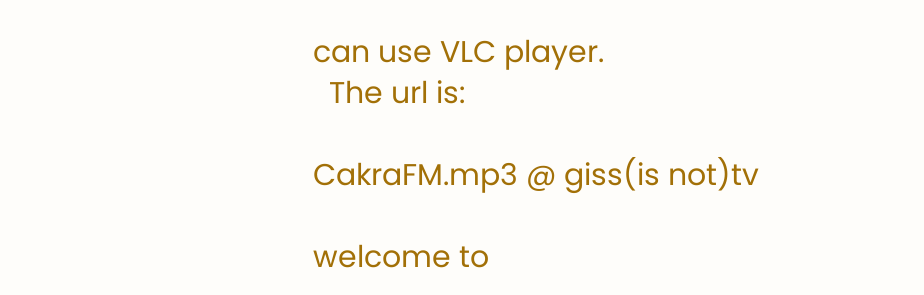can use VLC player.
  The url is:

CakraFM.mp3 @ giss(is not)tv

welcome to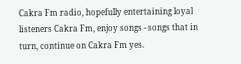Cakra Fm radio, hopefully entertaining loyal listeners Cakra Fm, enjoy songs - songs that in turn, continue on Cakra Fm yes.